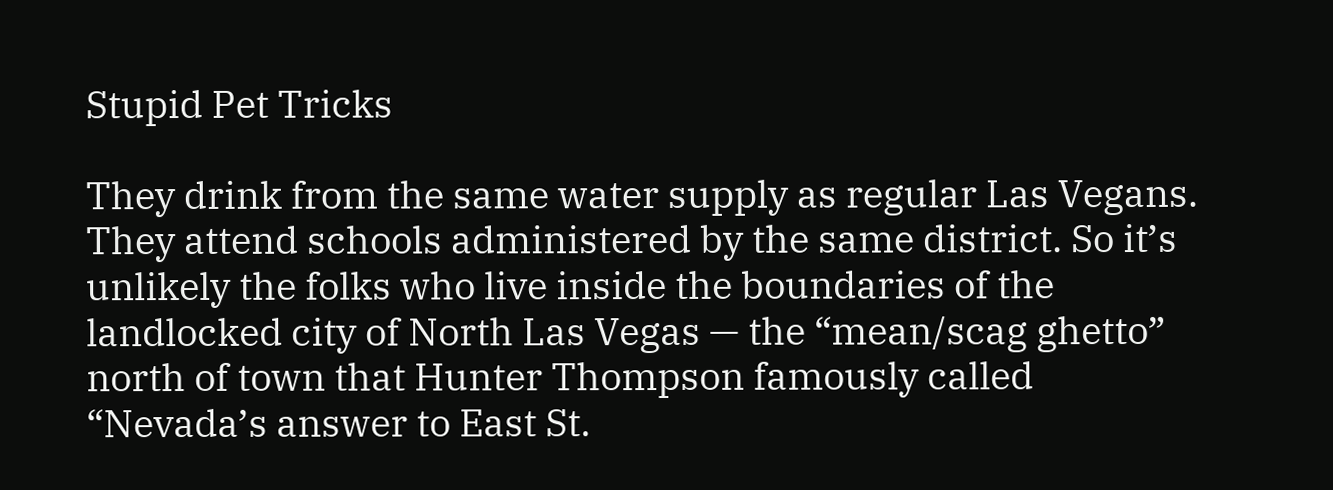Stupid Pet Tricks

They drink from the same water supply as regular Las Vegans. They attend schools administered by the same district. So it’s unlikely the folks who live inside the boundaries of the landlocked city of North Las Vegas — the “mean/scag ghetto” north of town that Hunter Thompson famously called “Nevada’s answer to East St.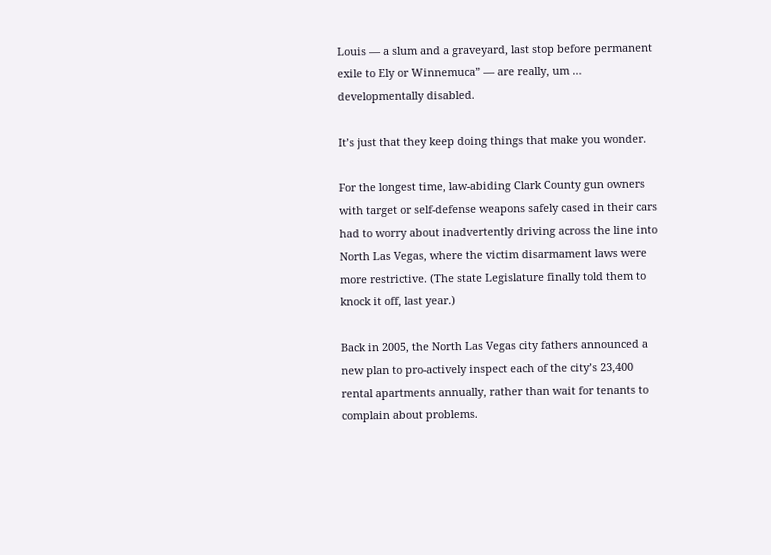Louis — a slum and a graveyard, last stop before permanent exile to Ely or Winnemuca” — are really, um … developmentally disabled.

It’s just that they keep doing things that make you wonder.

For the longest time, law-abiding Clark County gun owners with target or self-defense weapons safely cased in their cars had to worry about inadvertently driving across the line into North Las Vegas, where the victim disarmament laws were more restrictive. (The state Legislature finally told them to knock it off, last year.)

Back in 2005, the North Las Vegas city fathers announced a new plan to pro-actively inspect each of the city’s 23,400 rental apartments annually, rather than wait for tenants to complain about problems.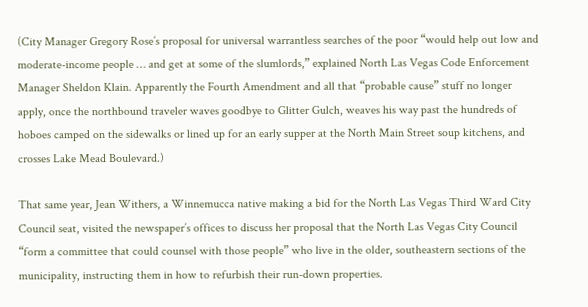(City Manager Gregory Rose’s proposal for universal warrantless searches of the poor “would help out low and moderate-income people … and get at some of the slumlords,” explained North Las Vegas Code Enforcement Manager Sheldon Klain. Apparently the Fourth Amendment and all that “probable cause” stuff no longer apply, once the northbound traveler waves goodbye to Glitter Gulch, weaves his way past the hundreds of hoboes camped on the sidewalks or lined up for an early supper at the North Main Street soup kitchens, and crosses Lake Mead Boulevard.)

That same year, Jean Withers, a Winnemucca native making a bid for the North Las Vegas Third Ward City Council seat, visited the newspaper’s offices to discuss her proposal that the North Las Vegas City Council “form a committee that could counsel with those people” who live in the older, southeastern sections of the municipality, instructing them in how to refurbish their run-down properties.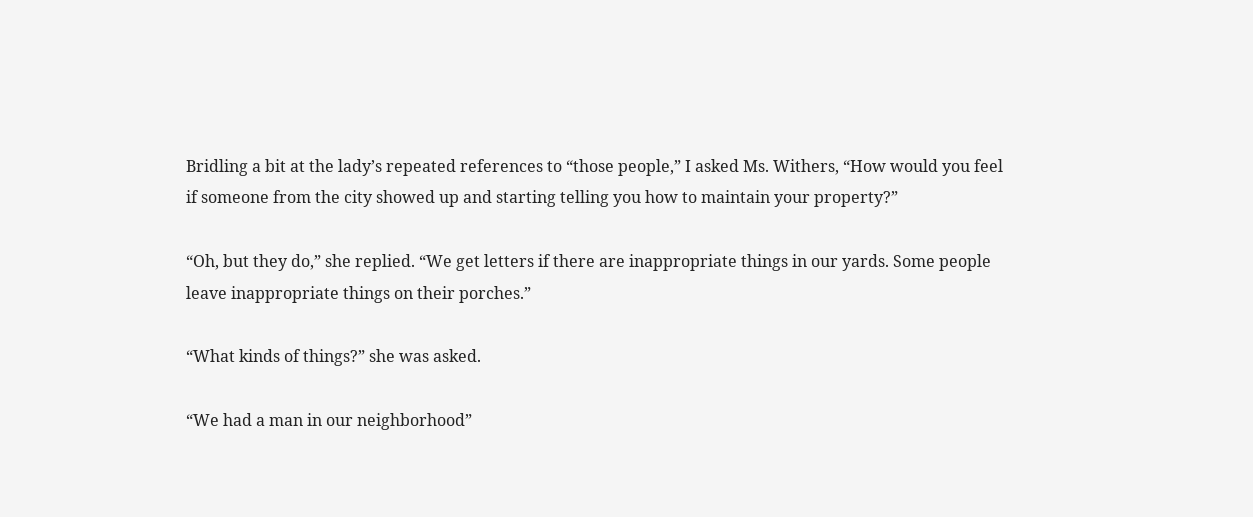Bridling a bit at the lady’s repeated references to “those people,” I asked Ms. Withers, “How would you feel if someone from the city showed up and starting telling you how to maintain your property?”

“Oh, but they do,” she replied. “We get letters if there are inappropriate things in our yards. Some people leave inappropriate things on their porches.”

“What kinds of things?” she was asked.

“We had a man in our neighborhood”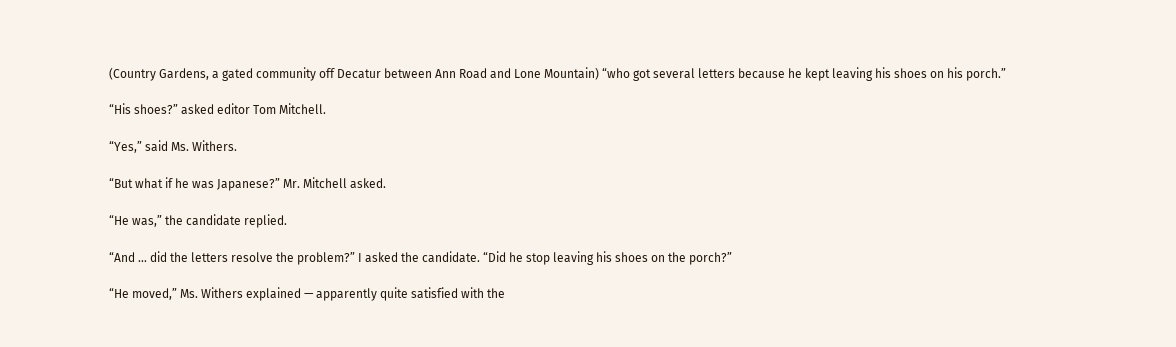(Country Gardens, a gated community off Decatur between Ann Road and Lone Mountain) “who got several letters because he kept leaving his shoes on his porch.”

“His shoes?” asked editor Tom Mitchell.

“Yes,” said Ms. Withers.

“But what if he was Japanese?” Mr. Mitchell asked.

“He was,” the candidate replied.

“And … did the letters resolve the problem?” I asked the candidate. “Did he stop leaving his shoes on the porch?”

“He moved,” Ms. Withers explained — apparently quite satisfied with the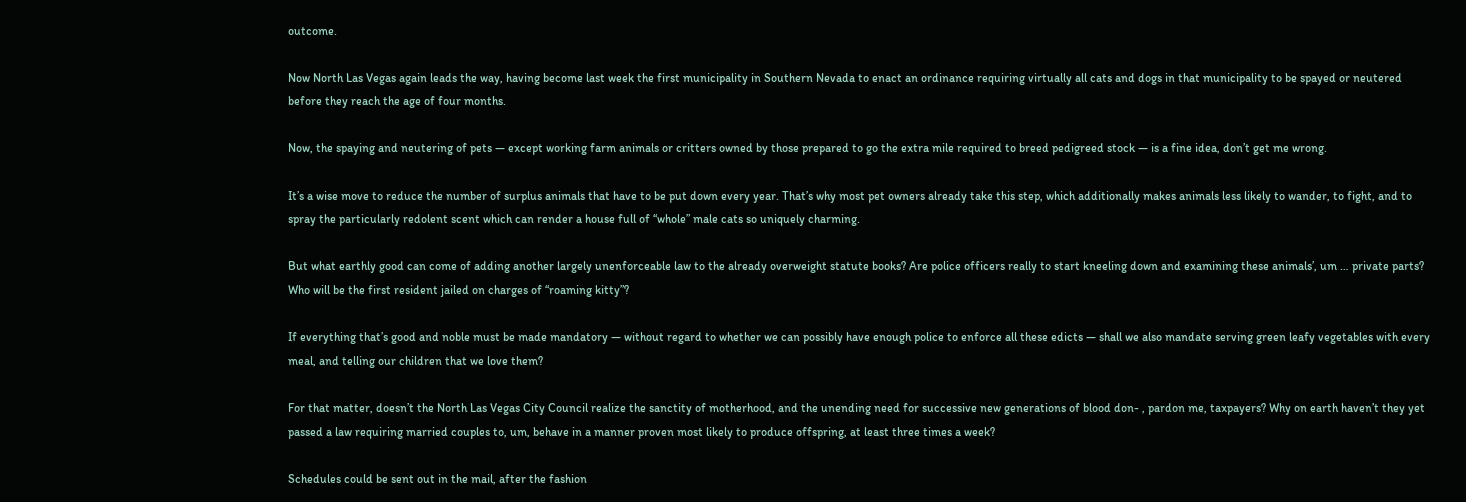outcome.

Now North Las Vegas again leads the way, having become last week the first municipality in Southern Nevada to enact an ordinance requiring virtually all cats and dogs in that municipality to be spayed or neutered before they reach the age of four months.

Now, the spaying and neutering of pets — except working farm animals or critters owned by those prepared to go the extra mile required to breed pedigreed stock — is a fine idea, don’t get me wrong.

It’s a wise move to reduce the number of surplus animals that have to be put down every year. That’s why most pet owners already take this step, which additionally makes animals less likely to wander, to fight, and to spray the particularly redolent scent which can render a house full of “whole” male cats so uniquely charming.

But what earthly good can come of adding another largely unenforceable law to the already overweight statute books? Are police officers really to start kneeling down and examining these animals’, um … private parts? Who will be the first resident jailed on charges of “roaming kitty”?

If everything that’s good and noble must be made mandatory — without regard to whether we can possibly have enough police to enforce all these edicts — shall we also mandate serving green leafy vegetables with every meal, and telling our children that we love them?

For that matter, doesn’t the North Las Vegas City Council realize the sanctity of motherhood, and the unending need for successive new generations of blood don- , pardon me, taxpayers? Why on earth haven’t they yet passed a law requiring married couples to, um, behave in a manner proven most likely to produce offspring, at least three times a week?

Schedules could be sent out in the mail, after the fashion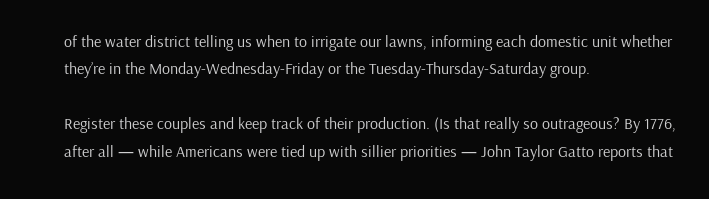of the water district telling us when to irrigate our lawns, informing each domestic unit whether they’re in the Monday-Wednesday-Friday or the Tuesday-Thursday-Saturday group.

Register these couples and keep track of their production. (Is that really so outrageous? By 1776, after all — while Americans were tied up with sillier priorities — John Taylor Gatto reports that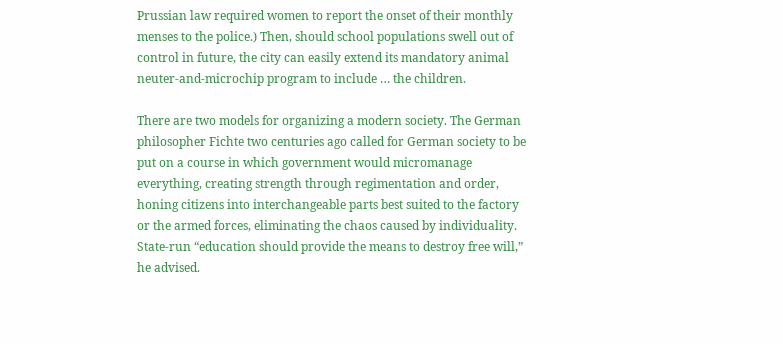Prussian law required women to report the onset of their monthly menses to the police.) Then, should school populations swell out of control in future, the city can easily extend its mandatory animal neuter-and-microchip program to include … the children.

There are two models for organizing a modern society. The German philosopher Fichte two centuries ago called for German society to be put on a course in which government would micromanage everything, creating strength through regimentation and order, honing citizens into interchangeable parts best suited to the factory or the armed forces, eliminating the chaos caused by individuality. State-run “education should provide the means to destroy free will,” he advised.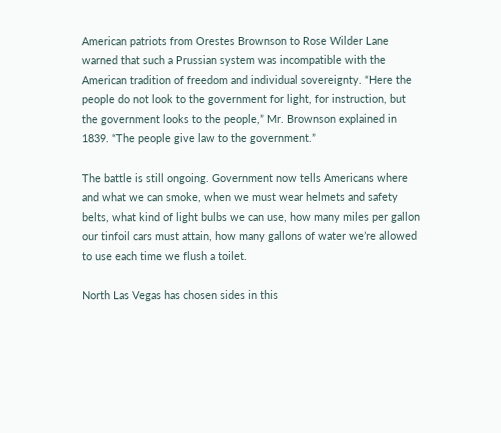American patriots from Orestes Brownson to Rose Wilder Lane warned that such a Prussian system was incompatible with the American tradition of freedom and individual sovereignty. “Here the people do not look to the government for light, for instruction, but the government looks to the people,” Mr. Brownson explained in 1839. “The people give law to the government.”

The battle is still ongoing. Government now tells Americans where and what we can smoke, when we must wear helmets and safety belts, what kind of light bulbs we can use, how many miles per gallon our tinfoil cars must attain, how many gallons of water we’re allowed to use each time we flush a toilet.

North Las Vegas has chosen sides in this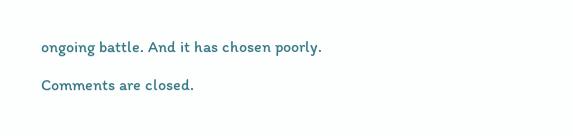ongoing battle. And it has chosen poorly.

Comments are closed.